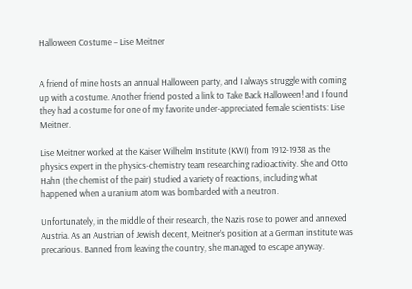Halloween Costume – Lise Meitner


A friend of mine hosts an annual Halloween party, and I always struggle with coming up with a costume. Another friend posted a link to Take Back Halloween! and I found they had a costume for one of my favorite under-appreciated female scientists: Lise Meitner.

Lise Meitner worked at the Kaiser Wilhelm Institute (KWI) from 1912-1938 as the physics expert in the physics-chemistry team researching radioactivity. She and Otto Hahn (the chemist of the pair) studied a variety of reactions, including what happened when a uranium atom was bombarded with a neutron.

Unfortunately, in the middle of their research, the Nazis rose to power and annexed Austria. As an Austrian of Jewish decent, Meitner’s position at a German institute was precarious. Banned from leaving the country, she managed to escape anyway.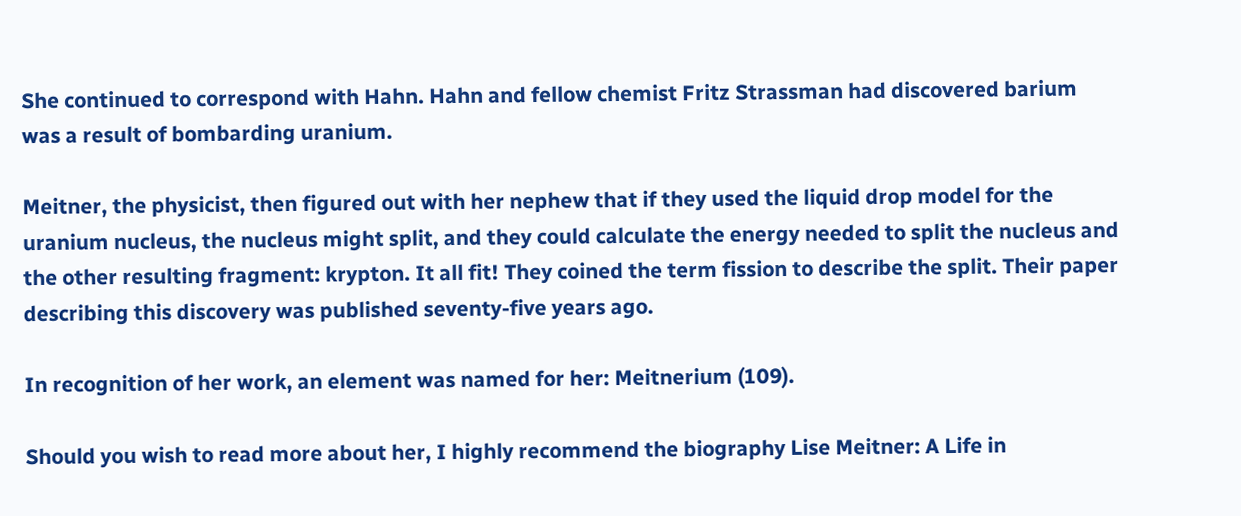She continued to correspond with Hahn. Hahn and fellow chemist Fritz Strassman had discovered barium was a result of bombarding uranium.

Meitner, the physicist, then figured out with her nephew that if they used the liquid drop model for the uranium nucleus, the nucleus might split, and they could calculate the energy needed to split the nucleus and the other resulting fragment: krypton. It all fit! They coined the term fission to describe the split. Their paper describing this discovery was published seventy-five years ago.

In recognition of her work, an element was named for her: Meitnerium (109).

Should you wish to read more about her, I highly recommend the biography Lise Meitner: A Life in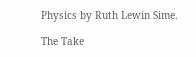Physics by Ruth Lewin Sime.

The Take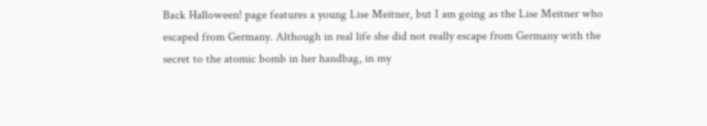Back Halloween! page features a young Lise Meitner, but I am going as the Lise Meitner who escaped from Germany. Although in real life she did not really escape from Germany with the secret to the atomic bomb in her handbag, in my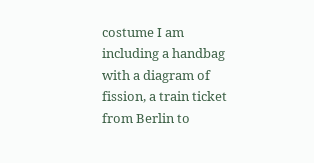costume I am including a handbag with a diagram of fission, a train ticket from Berlin to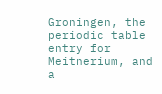Groningen, the periodic table entry for Meitnerium, and a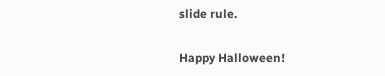slide rule.

Happy Halloween!